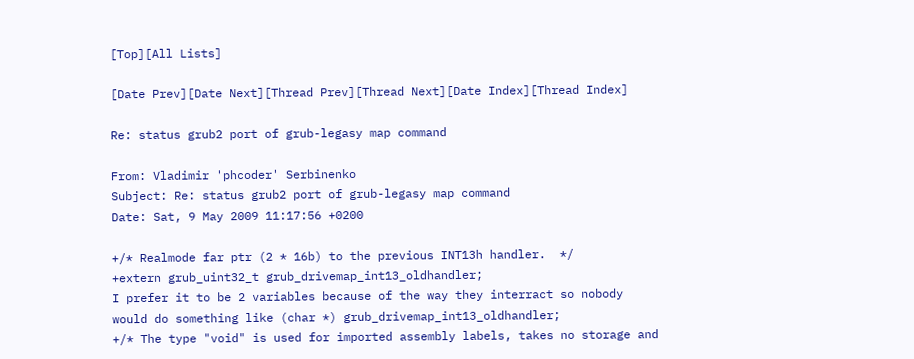[Top][All Lists]

[Date Prev][Date Next][Thread Prev][Thread Next][Date Index][Thread Index]

Re: status grub2 port of grub-legasy map command

From: Vladimir 'phcoder' Serbinenko
Subject: Re: status grub2 port of grub-legasy map command
Date: Sat, 9 May 2009 11:17:56 +0200

+/* Realmode far ptr (2 * 16b) to the previous INT13h handler.  */
+extern grub_uint32_t grub_drivemap_int13_oldhandler;
I prefer it to be 2 variables because of the way they interract so nobody would do something like (char *) grub_drivemap_int13_oldhandler;
+/* The type "void" is used for imported assembly labels, takes no storage and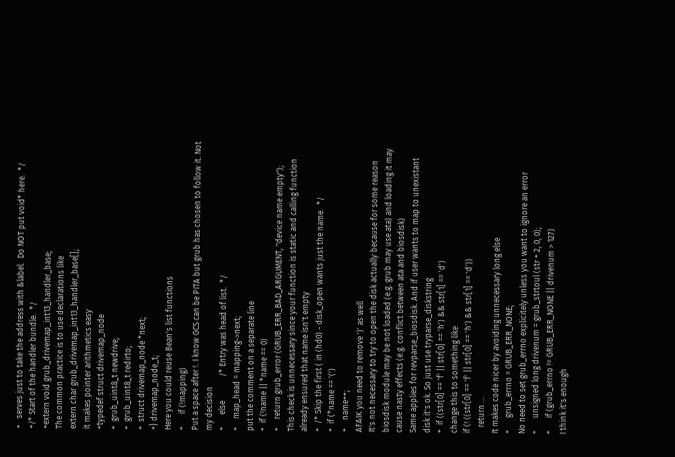+   serves just to take the address with &label.  Do NOT put void* here.  */
+/* Start of the handler bundle.  */
+extern void grub_drivemap_int13_handler_base;
The common practice is to use declarations like
extern char grub_drivemap_int13_handler_base[];
it makes pointer arithmetics easy
+typedef struct drivemap_node
+  grub_uint8_t newdrive;
+  grub_uint8_t redirto;
+  struct drivemap_node *next;
+} drivemap_node_t;
Here you could reuse Bean's list functions
+      if (!mapping)
Put a space after !. I know GCS can be PITA but grub has chosen to follow it. Not my decision
+      else            /* Entry was head of list.  */
+    map_head = mapping->next;
put the comment on a separate line
+  if (!name || *name == 0)
+    return grub_error (GRUB_ERR_BAD_ARGUMENT, "device name empty");
This check is unnecessary since your function is static and calling function already ensured that name isn't empty
+  /* Skip the first ( in (hd0) - disk_open wants just the name.  */
+  if (*name == '(')
+    name++;
AFAIK you need to remove ')' as well
It's not necessary to try to open the disk actually because for some reason biosdisk module may be not loaded (e.g. grub may use ata) and loading it may cause nasty effects (e.g. conflict between ata and biosdisk)
Same applies for revparse_biosdisk. And if user wants to map to unexistant disk it's ok. So just use tryparse_diskstring
+  if ((str[0] == 'f' || str[0] == 'h') && str[1] == 'd')
change this to something like
if (! ((str[0] == 'f' || str[0] == 'h') && str[1] == 'd'))
   return ...
It makes code nicer by avoiding unnecessary long else
+      grub_errno = GRUB_ERR_NONE;
No need to set grub_errno explicitely unless you want to ignore an error
+      unsigned long drivenum = grub_strtoul (str + 2, 0, 0);
+      if (grub_errno != GRUB_ERR_NONE || drivenum > 127)
I think it's enough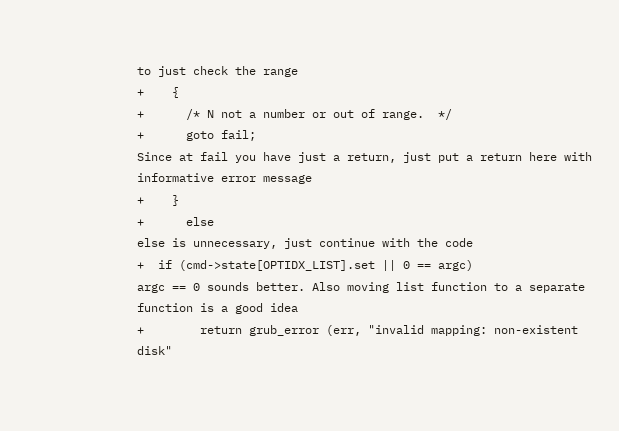to just check the range
+    {
+      /* N not a number or out of range.  */
+      goto fail;
Since at fail you have just a return, just put a return here with informative error message
+    }
+      else
else is unnecessary, just continue with the code
+  if (cmd->state[OPTIDX_LIST].set || 0 == argc)
argc == 0 sounds better. Also moving list function to a separate function is a good idea
+        return grub_error (err, "invalid mapping: non-existent disk"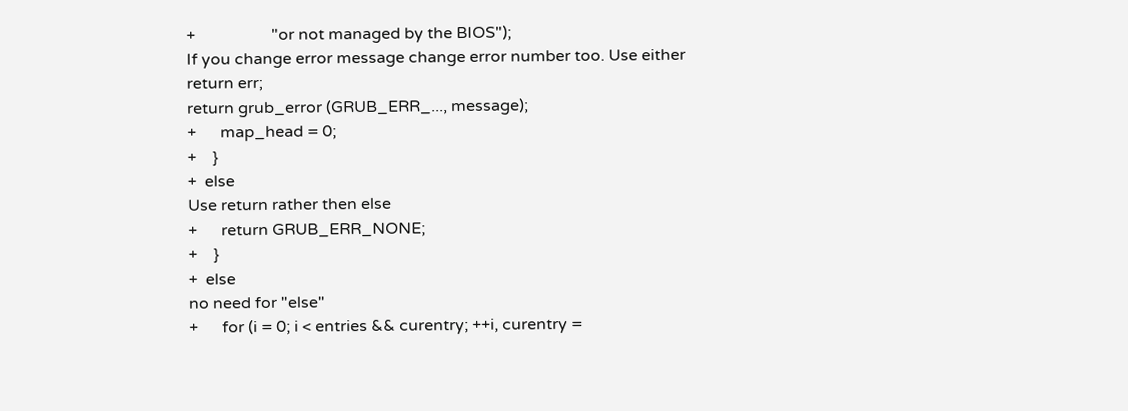+                   "or not managed by the BIOS");
If you change error message change error number too. Use either
return err;
return grub_error (GRUB_ERR_..., message);
+      map_head = 0;
+    }
+  else
Use return rather then else
+      return GRUB_ERR_NONE;
+    }
+  else
no need for "else"
+      for (i = 0; i < entries && curentry; ++i, curentry =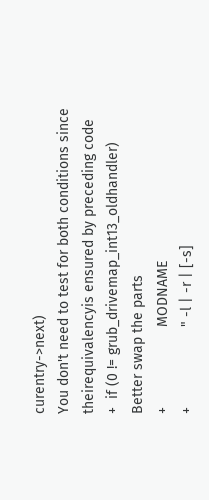curentry->next)
You don't need to test for both conditions since theirequivalencyis ensured by preceding code
+  if (0 != grub_drivemap_int13_oldhandler)
Better swap the parts
+                    MODNAME
+                    " -l | -r | [-s]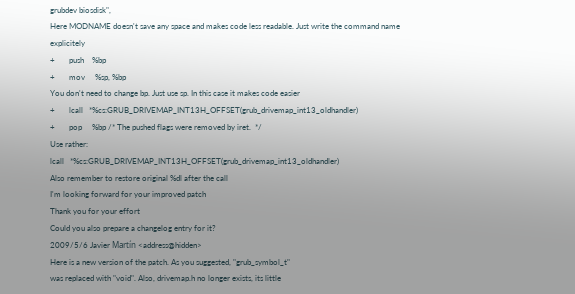grubdev biosdisk",
Here MODNAME doesn't save any space and makes code less readable. Just write the command name explicitely
+       push    %bp
+       mov     %sp, %bp
You don't need to change bp. Just use sp. In this case it makes code easier
+       lcall   *%cs:GRUB_DRIVEMAP_INT13H_OFFSET(grub_drivemap_int13_oldhandler)
+       pop     %bp /* The pushed flags were removed by iret.  */
Use rather:
lcall   *%cs:GRUB_DRIVEMAP_INT13H_OFFSET(grub_drivemap_int13_oldhandler)
Also remember to restore original %dl after the call
I'm looking forward for your improved patch
Thank you for your effort
Could you also prepare a changelog entry for it?
2009/5/6 Javier Martín <address@hidden>
Here is a new version of the patch. As you suggested, "grub_symbol_t"
was replaced with "void". Also, drivemap.h no longer exists, its little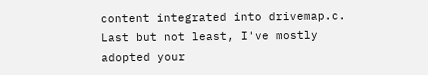content integrated into drivemap.c. Last but not least, I've mostly
adopted your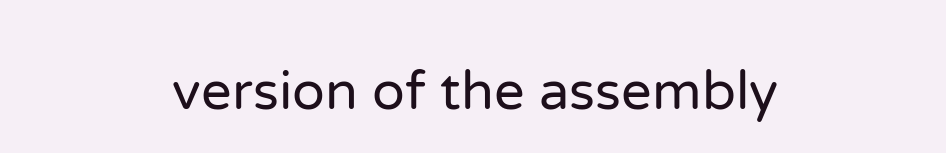version of the assembly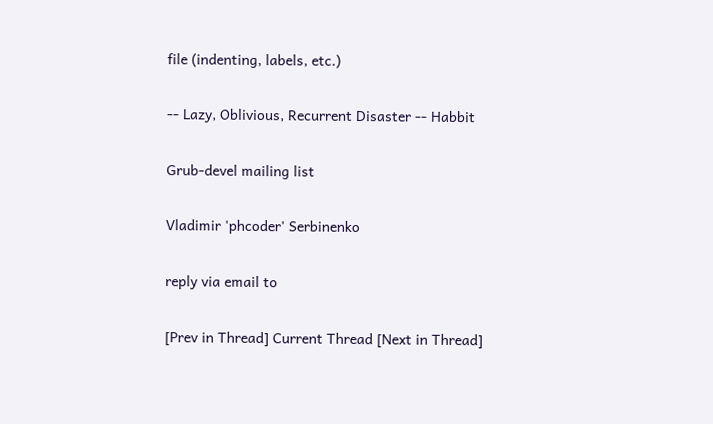file (indenting, labels, etc.)

-- Lazy, Oblivious, Recurrent Disaster -- Habbit

Grub-devel mailing list

Vladimir 'phcoder' Serbinenko

reply via email to

[Prev in Thread] Current Thread [Next in Thread]